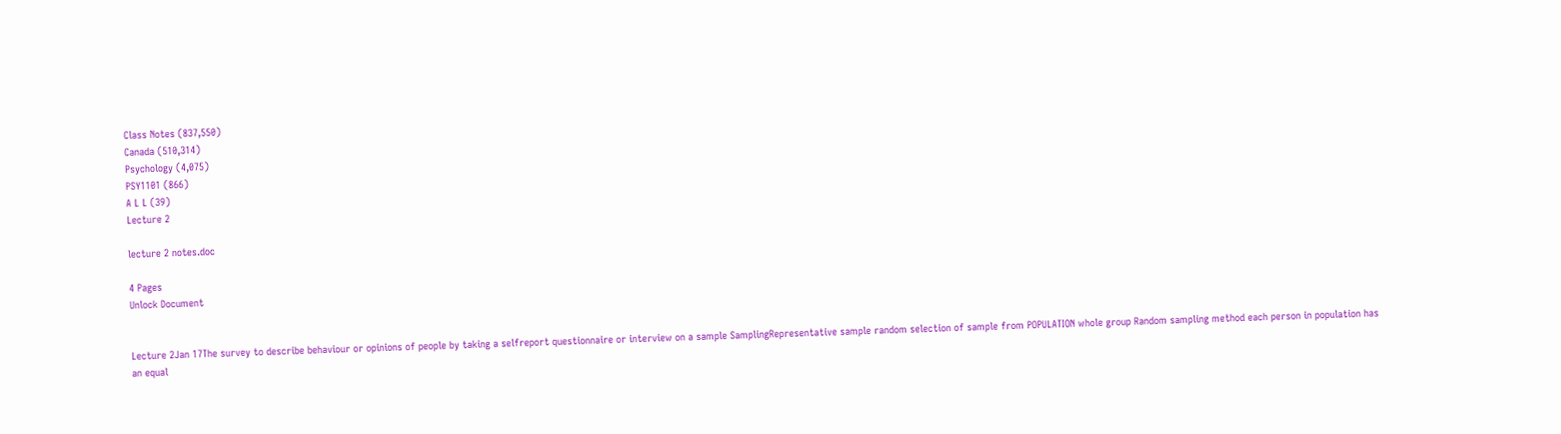Class Notes (837,550)
Canada (510,314)
Psychology (4,075)
PSY1101 (866)
A L L (39)
Lecture 2

lecture 2 notes.doc

4 Pages
Unlock Document


Lecture 2Jan 17The survey to describe behaviour or opinions of people by taking a selfreport questionnaire or interview on a sample SamplingRepresentative sample random selection of sample from POPULATION whole group Random sampling method each person in population has an equal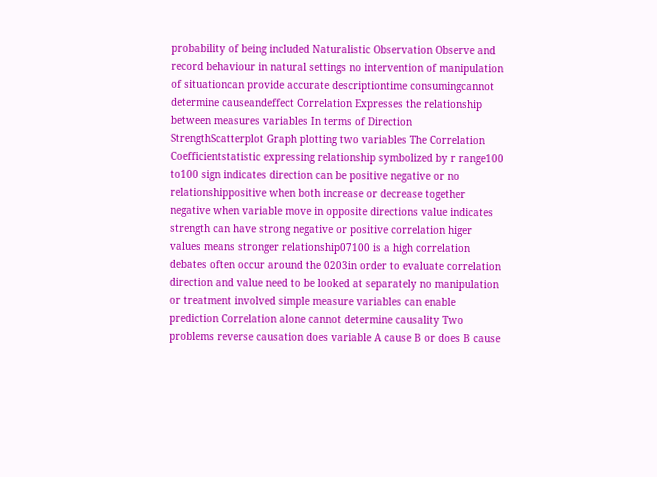probability of being included Naturalistic Observation Observe and record behaviour in natural settings no intervention of manipulation of situationcan provide accurate descriptiontime consumingcannot determine causeandeffect Correlation Expresses the relationship between measures variables In terms of Direction StrengthScatterplot Graph plotting two variables The Correlation Coefficientstatistic expressing relationship symbolized by r range100 to100 sign indicates direction can be positive negative or no relationshippositive when both increase or decrease together negative when variable move in opposite directions value indicates strength can have strong negative or positive correlation higer values means stronger relationship07100 is a high correlation debates often occur around the 0203in order to evaluate correlation direction and value need to be looked at separately no manipulation or treatment involved simple measure variables can enable prediction Correlation alone cannot determine causality Two problems reverse causation does variable A cause B or does B cause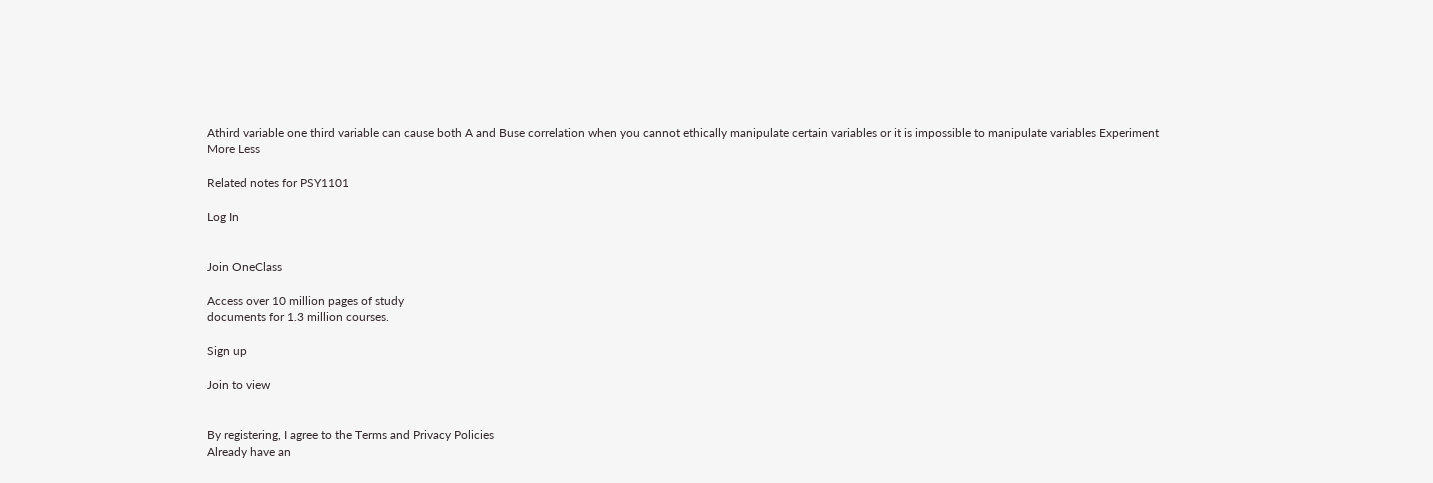Athird variable one third variable can cause both A and Buse correlation when you cannot ethically manipulate certain variables or it is impossible to manipulate variables Experiment
More Less

Related notes for PSY1101

Log In


Join OneClass

Access over 10 million pages of study
documents for 1.3 million courses.

Sign up

Join to view


By registering, I agree to the Terms and Privacy Policies
Already have an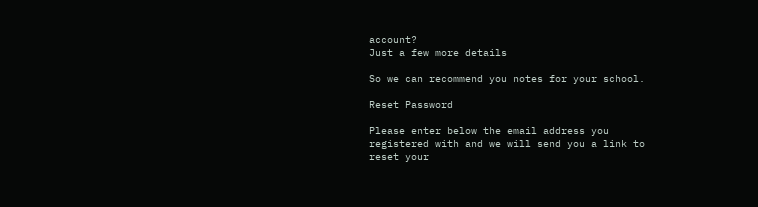account?
Just a few more details

So we can recommend you notes for your school.

Reset Password

Please enter below the email address you registered with and we will send you a link to reset your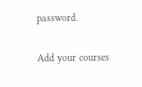password.

Add your courses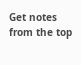Get notes from the top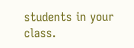students in your class.